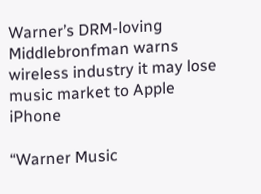Warner’s DRM-loving Middlebronfman warns wireless industry it may lose music market to Apple iPhone

“Warner Music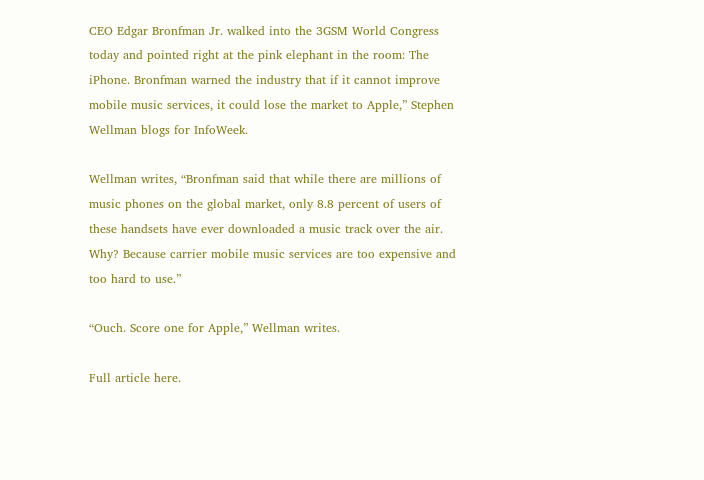CEO Edgar Bronfman Jr. walked into the 3GSM World Congress today and pointed right at the pink elephant in the room: The iPhone. Bronfman warned the industry that if it cannot improve mobile music services, it could lose the market to Apple,” Stephen Wellman blogs for InfoWeek.

Wellman writes, “Bronfman said that while there are millions of music phones on the global market, only 8.8 percent of users of these handsets have ever downloaded a music track over the air. Why? Because carrier mobile music services are too expensive and too hard to use.”

“Ouch. Score one for Apple,” Wellman writes.

Full article here.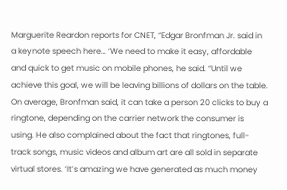Marguerite Reardon reports for CNET, “Edgar Bronfman Jr. said in a keynote speech here… ‘We need to make it easy, affordable and quick to get music on mobile phones, he said. “Until we achieve this goal, we will be leaving billions of dollars on the table. On average, Bronfman said, it can take a person 20 clicks to buy a ringtone, depending on the carrier network the consumer is using. He also complained about the fact that ringtones, full-track songs, music videos and album art are all sold in separate virtual stores. ‘It’s amazing we have generated as much money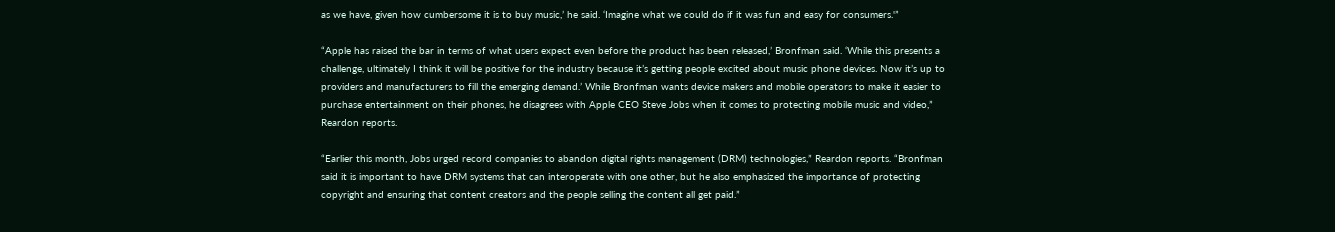as we have, given how cumbersome it is to buy music,’ he said. ‘Imagine what we could do if it was fun and easy for consumers.'”

“Apple has raised the bar in terms of what users expect even before the product has been released,’ Bronfman said. ‘While this presents a challenge, ultimately I think it will be positive for the industry because it’s getting people excited about music phone devices. Now it’s up to providers and manufacturers to fill the emerging demand.’ While Bronfman wants device makers and mobile operators to make it easier to purchase entertainment on their phones, he disagrees with Apple CEO Steve Jobs when it comes to protecting mobile music and video,” Reardon reports.

“Earlier this month, Jobs urged record companies to abandon digital rights management (DRM) technologies,” Reardon reports. “Bronfman said it is important to have DRM systems that can interoperate with one other, but he also emphasized the importance of protecting copyright and ensuring that content creators and the people selling the content all get paid.”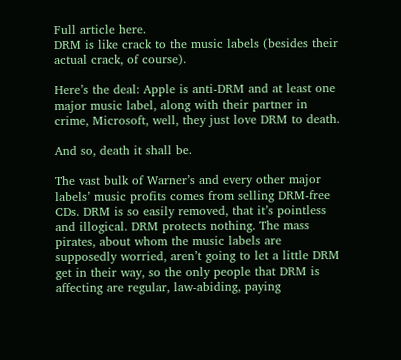Full article here.
DRM is like crack to the music labels (besides their actual crack, of course).

Here’s the deal: Apple is anti-DRM and at least one major music label, along with their partner in crime, Microsoft, well, they just love DRM to death.

And so, death it shall be.

The vast bulk of Warner’s and every other major labels’ music profits comes from selling DRM-free CDs. DRM is so easily removed, that it’s pointless and illogical. DRM protects nothing. The mass pirates, about whom the music labels are supposedly worried, aren’t going to let a little DRM get in their way, so the only people that DRM is affecting are regular, law-abiding, paying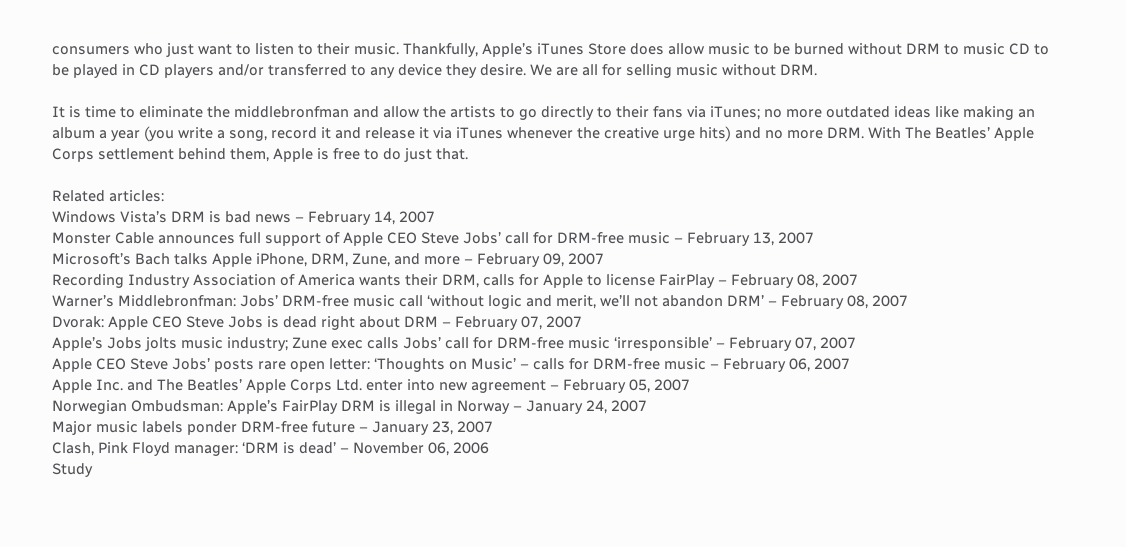consumers who just want to listen to their music. Thankfully, Apple’s iTunes Store does allow music to be burned without DRM to music CD to be played in CD players and/or transferred to any device they desire. We are all for selling music without DRM.

It is time to eliminate the middlebronfman and allow the artists to go directly to their fans via iTunes; no more outdated ideas like making an album a year (you write a song, record it and release it via iTunes whenever the creative urge hits) and no more DRM. With The Beatles’ Apple Corps settlement behind them, Apple is free to do just that.

Related articles:
Windows Vista’s DRM is bad news – February 14, 2007
Monster Cable announces full support of Apple CEO Steve Jobs’ call for DRM-free music – February 13, 2007
Microsoft’s Bach talks Apple iPhone, DRM, Zune, and more – February 09, 2007
Recording Industry Association of America wants their DRM, calls for Apple to license FairPlay – February 08, 2007
Warner’s Middlebronfman: Jobs’ DRM-free music call ‘without logic and merit, we’ll not abandon DRM’ – February 08, 2007
Dvorak: Apple CEO Steve Jobs is dead right about DRM – February 07, 2007
Apple’s Jobs jolts music industry; Zune exec calls Jobs’ call for DRM-free music ‘irresponsible’ – February 07, 2007
Apple CEO Steve Jobs’ posts rare open letter: ‘Thoughts on Music’ – calls for DRM-free music – February 06, 2007
Apple Inc. and The Beatles’ Apple Corps Ltd. enter into new agreement – February 05, 2007
Norwegian Ombudsman: Apple’s FairPlay DRM is illegal in Norway – January 24, 2007
Major music labels ponder DRM-free future – January 23, 2007
Clash, Pink Floyd manager: ‘DRM is dead’ – November 06, 2006
Study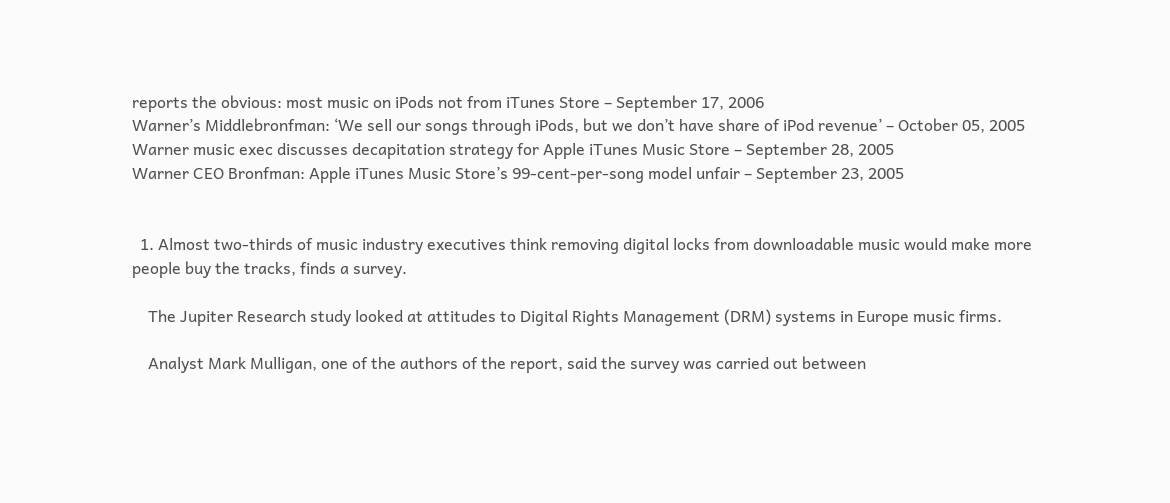reports the obvious: most music on iPods not from iTunes Store – September 17, 2006
Warner’s Middlebronfman: ‘We sell our songs through iPods, but we don’t have share of iPod revenue’ – October 05, 2005
Warner music exec discusses decapitation strategy for Apple iTunes Music Store – September 28, 2005
Warner CEO Bronfman: Apple iTunes Music Store’s 99-cent-per-song model unfair – September 23, 2005


  1. Almost two-thirds of music industry executives think removing digital locks from downloadable music would make more people buy the tracks, finds a survey.

    The Jupiter Research study looked at attitudes to Digital Rights Management (DRM) systems in Europe music firms.

    Analyst Mark Mulligan, one of the authors of the report, said the survey was carried out between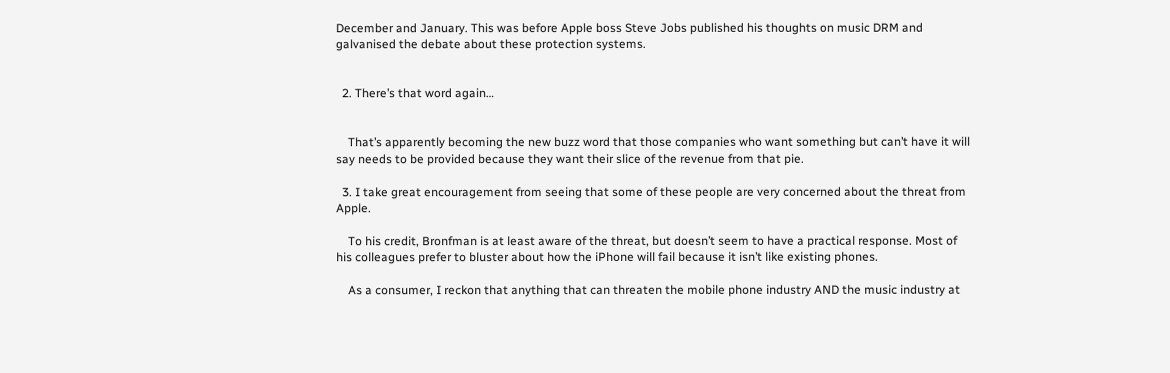December and January. This was before Apple boss Steve Jobs published his thoughts on music DRM and galvanised the debate about these protection systems.


  2. There’s that word again…


    That’s apparently becoming the new buzz word that those companies who want something but can’t have it will say needs to be provided because they want their slice of the revenue from that pie.

  3. I take great encouragement from seeing that some of these people are very concerned about the threat from Apple.

    To his credit, Bronfman is at least aware of the threat, but doesn’t seem to have a practical response. Most of his colleagues prefer to bluster about how the iPhone will fail because it isn’t like existing phones.

    As a consumer, I reckon that anything that can threaten the mobile phone industry AND the music industry at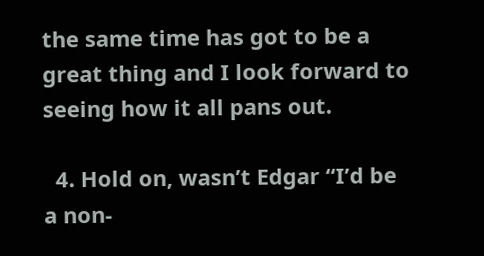the same time has got to be a great thing and I look forward to seeing how it all pans out.

  4. Hold on, wasn’t Edgar “I’d be a non-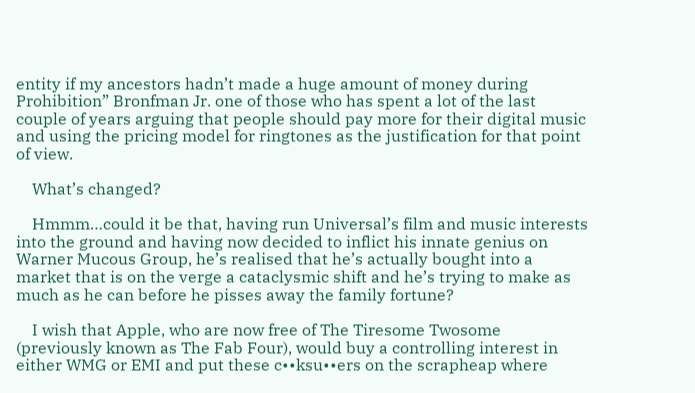entity if my ancestors hadn’t made a huge amount of money during Prohibition” Bronfman Jr. one of those who has spent a lot of the last couple of years arguing that people should pay more for their digital music and using the pricing model for ringtones as the justification for that point of view.

    What’s changed?

    Hmmm…could it be that, having run Universal’s film and music interests into the ground and having now decided to inflict his innate genius on Warner Mucous Group, he’s realised that he’s actually bought into a market that is on the verge a cataclysmic shift and he’s trying to make as much as he can before he pisses away the family fortune?

    I wish that Apple, who are now free of The Tiresome Twosome (previously known as The Fab Four), would buy a controlling interest in either WMG or EMI and put these c••ksu••ers on the scrapheap where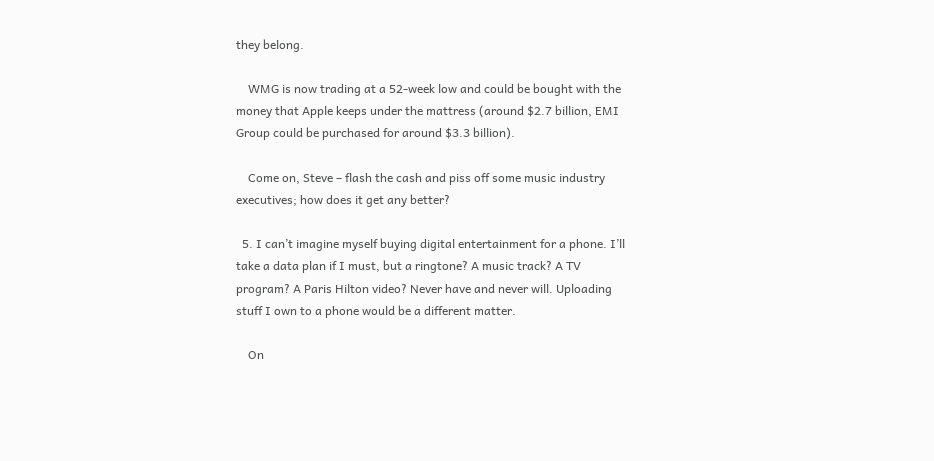they belong.

    WMG is now trading at a 52-week low and could be bought with the money that Apple keeps under the mattress (around $2.7 billion, EMI Group could be purchased for around $3.3 billion).

    Come on, Steve – flash the cash and piss off some music industry executives; how does it get any better?

  5. I can’t imagine myself buying digital entertainment for a phone. I’ll take a data plan if I must, but a ringtone? A music track? A TV program? A Paris Hilton video? Never have and never will. Uploading stuff I own to a phone would be a different matter.

    On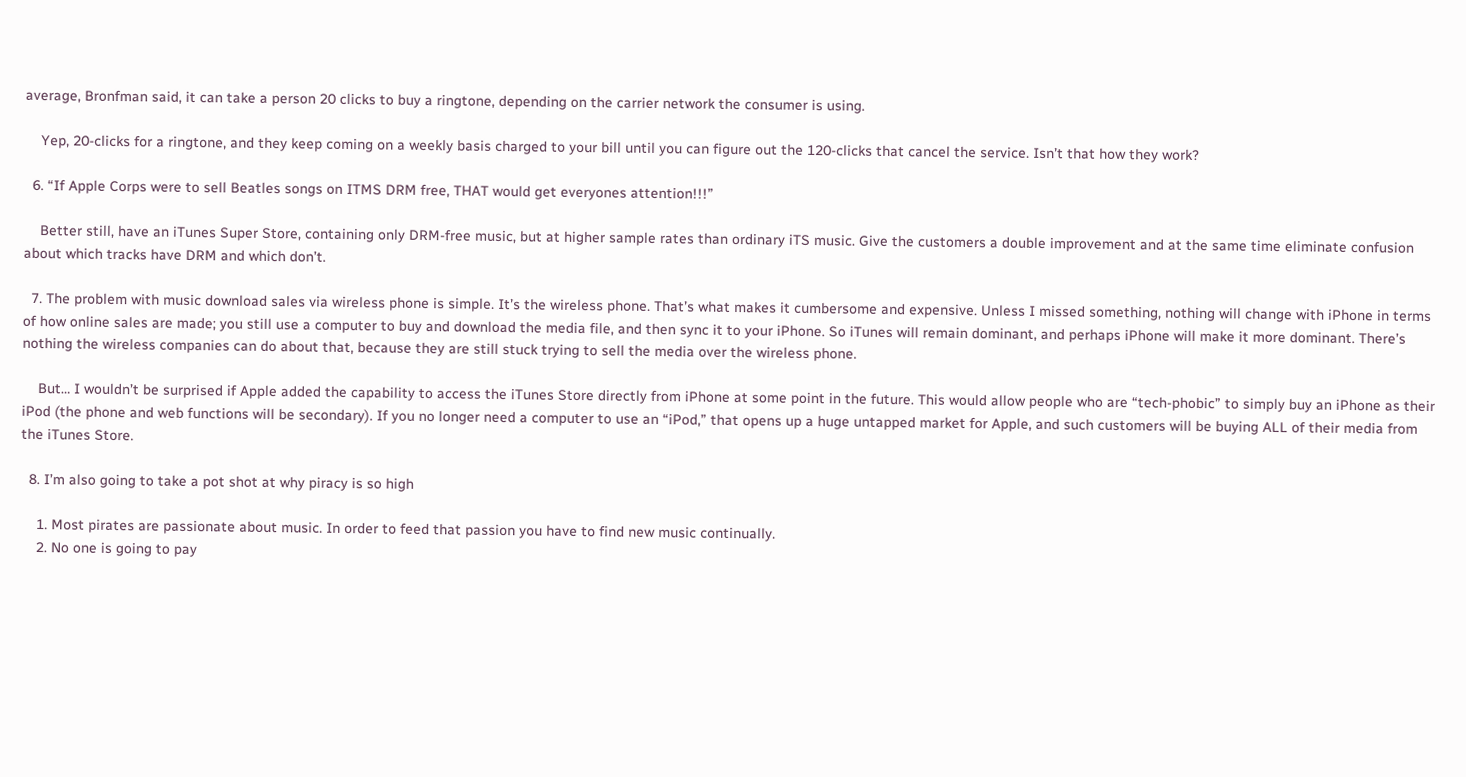average, Bronfman said, it can take a person 20 clicks to buy a ringtone, depending on the carrier network the consumer is using.

    Yep, 20-clicks for a ringtone, and they keep coming on a weekly basis charged to your bill until you can figure out the 120-clicks that cancel the service. Isn’t that how they work?

  6. “If Apple Corps were to sell Beatles songs on ITMS DRM free, THAT would get everyones attention!!!”

    Better still, have an iTunes Super Store, containing only DRM-free music, but at higher sample rates than ordinary iTS music. Give the customers a double improvement and at the same time eliminate confusion about which tracks have DRM and which don’t.

  7. The problem with music download sales via wireless phone is simple. It’s the wireless phone. That’s what makes it cumbersome and expensive. Unless I missed something, nothing will change with iPhone in terms of how online sales are made; you still use a computer to buy and download the media file, and then sync it to your iPhone. So iTunes will remain dominant, and perhaps iPhone will make it more dominant. There’s nothing the wireless companies can do about that, because they are still stuck trying to sell the media over the wireless phone.

    But… I wouldn’t be surprised if Apple added the capability to access the iTunes Store directly from iPhone at some point in the future. This would allow people who are “tech-phobic” to simply buy an iPhone as their iPod (the phone and web functions will be secondary). If you no longer need a computer to use an “iPod,” that opens up a huge untapped market for Apple, and such customers will be buying ALL of their media from the iTunes Store.

  8. I’m also going to take a pot shot at why piracy is so high

    1. Most pirates are passionate about music. In order to feed that passion you have to find new music continually.
    2. No one is going to pay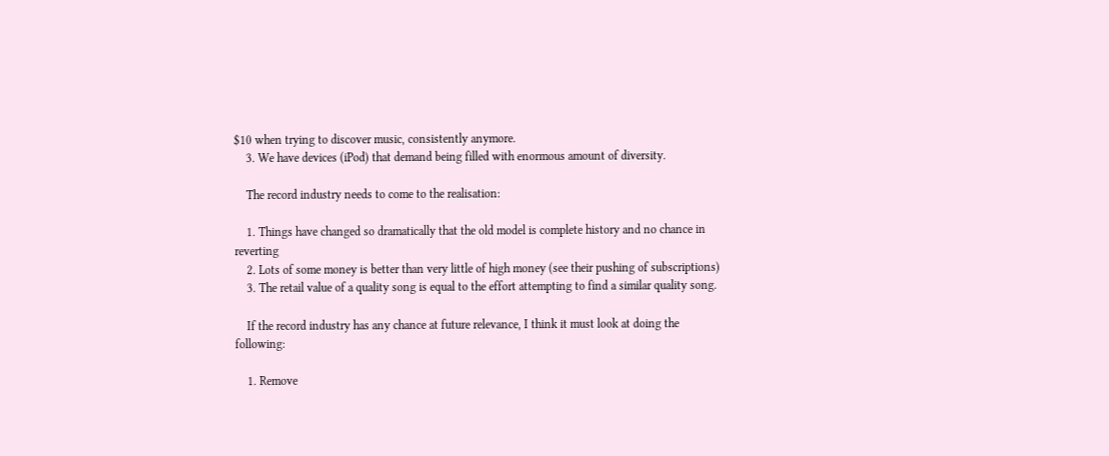$10 when trying to discover music, consistently anymore.
    3. We have devices (iPod) that demand being filled with enormous amount of diversity.

    The record industry needs to come to the realisation:

    1. Things have changed so dramatically that the old model is complete history and no chance in reverting
    2. Lots of some money is better than very little of high money (see their pushing of subscriptions)
    3. The retail value of a quality song is equal to the effort attempting to find a similar quality song.

    If the record industry has any chance at future relevance, I think it must look at doing the following:

    1. Remove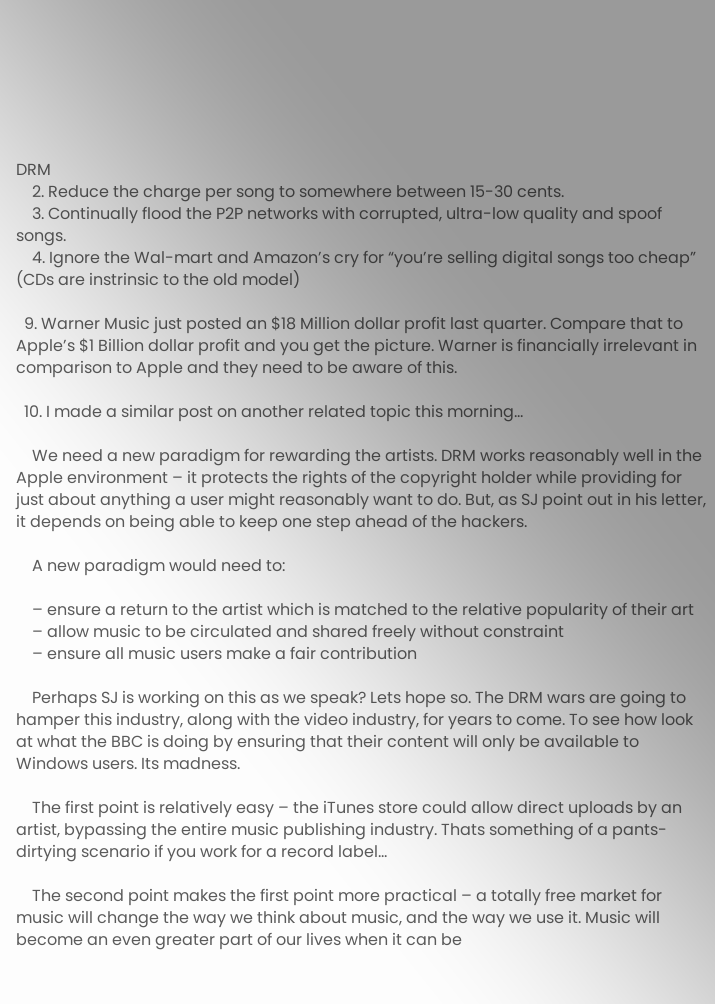DRM
    2. Reduce the charge per song to somewhere between 15-30 cents.
    3. Continually flood the P2P networks with corrupted, ultra-low quality and spoof songs.
    4. Ignore the Wal-mart and Amazon’s cry for “you’re selling digital songs too cheap” (CDs are instrinsic to the old model)

  9. Warner Music just posted an $18 Million dollar profit last quarter. Compare that to Apple’s $1 Billion dollar profit and you get the picture. Warner is financially irrelevant in comparison to Apple and they need to be aware of this.

  10. I made a similar post on another related topic this morning…

    We need a new paradigm for rewarding the artists. DRM works reasonably well in the Apple environment – it protects the rights of the copyright holder while providing for just about anything a user might reasonably want to do. But, as SJ point out in his letter, it depends on being able to keep one step ahead of the hackers.

    A new paradigm would need to:

    – ensure a return to the artist which is matched to the relative popularity of their art
    – allow music to be circulated and shared freely without constraint
    – ensure all music users make a fair contribution

    Perhaps SJ is working on this as we speak? Lets hope so. The DRM wars are going to hamper this industry, along with the video industry, for years to come. To see how look at what the BBC is doing by ensuring that their content will only be available to Windows users. Its madness.

    The first point is relatively easy – the iTunes store could allow direct uploads by an artist, bypassing the entire music publishing industry. Thats something of a pants-dirtying scenario if you work for a record label…

    The second point makes the first point more practical – a totally free market for music will change the way we think about music, and the way we use it. Music will become an even greater part of our lives when it can be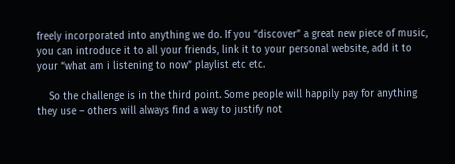freely incorporated into anything we do. If you “discover” a great new piece of music, you can introduce it to all your friends, link it to your personal website, add it to your “what am i listening to now” playlist etc etc.

    So the challenge is in the third point. Some people will happily pay for anything they use – others will always find a way to justify not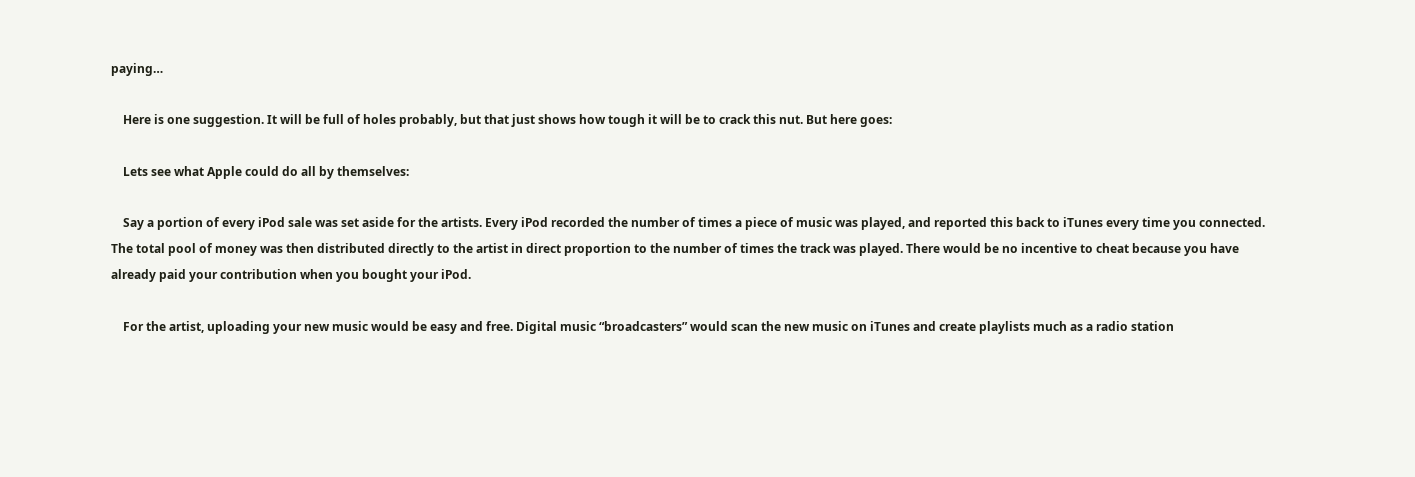paying…

    Here is one suggestion. It will be full of holes probably, but that just shows how tough it will be to crack this nut. But here goes:

    Lets see what Apple could do all by themselves:

    Say a portion of every iPod sale was set aside for the artists. Every iPod recorded the number of times a piece of music was played, and reported this back to iTunes every time you connected. The total pool of money was then distributed directly to the artist in direct proportion to the number of times the track was played. There would be no incentive to cheat because you have already paid your contribution when you bought your iPod.

    For the artist, uploading your new music would be easy and free. Digital music “broadcasters” would scan the new music on iTunes and create playlists much as a radio station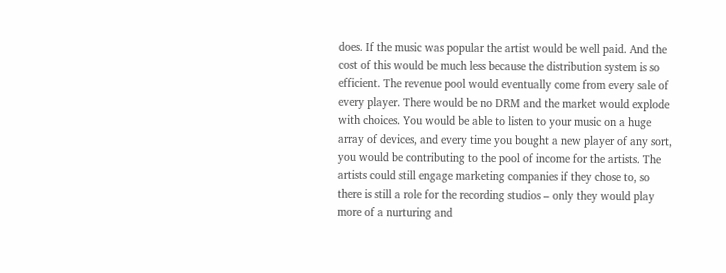does. If the music was popular the artist would be well paid. And the cost of this would be much less because the distribution system is so efficient. The revenue pool would eventually come from every sale of every player. There would be no DRM and the market would explode with choices. You would be able to listen to your music on a huge array of devices, and every time you bought a new player of any sort, you would be contributing to the pool of income for the artists. The artists could still engage marketing companies if they chose to, so there is still a role for the recording studios – only they would play more of a nurturing and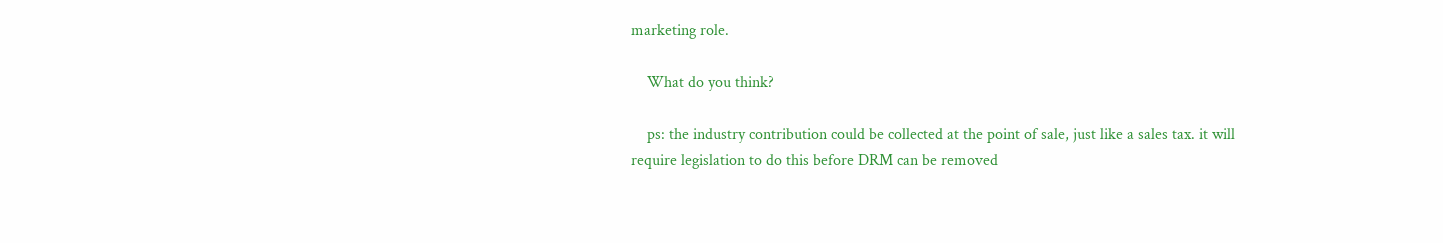marketing role.

    What do you think?

    ps: the industry contribution could be collected at the point of sale, just like a sales tax. it will require legislation to do this before DRM can be removed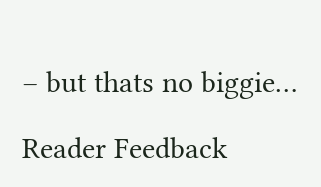– but thats no biggie…

Reader Feedback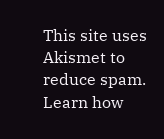This site uses Akismet to reduce spam. Learn how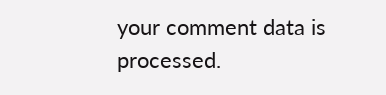your comment data is processed.